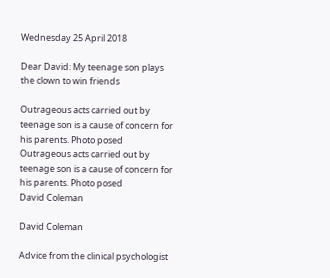Wednesday 25 April 2018

Dear David: My teenage son plays the clown to win friends

Outrageous acts carried out by teenage son is a cause of concern for his parents. Photo posed
Outrageous acts carried out by teenage son is a cause of concern for his parents. Photo posed
David Coleman

David Coleman

Advice from the clinical psychologist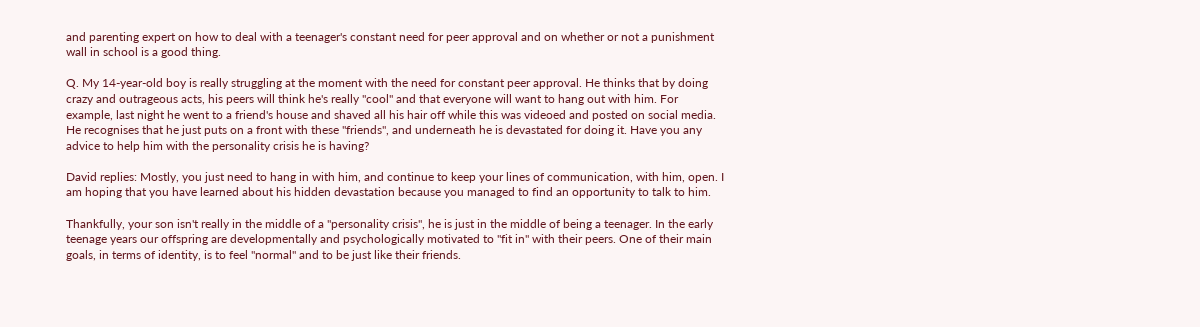and parenting expert on how to deal with a teenager's constant need for peer approval and on whether or not a punishment wall in school is a good thing.

Q. My 14-year-old boy is really struggling at the moment with the need for constant peer approval. He thinks that by doing crazy and outrageous acts, his peers will think he's really "cool" and that everyone will want to hang out with him. For example, last night he went to a friend's house and shaved all his hair off while this was videoed and posted on social media. He recognises that he just puts on a front with these "friends", and underneath he is devastated for doing it. Have you any advice to help him with the personality crisis he is having?

David replies: Mostly, you just need to hang in with him, and continue to keep your lines of communication, with him, open. I am hoping that you have learned about his hidden devastation because you managed to find an opportunity to talk to him.

Thankfully, your son isn't really in the middle of a "personality crisis", he is just in the middle of being a teenager. In the early teenage years our offspring are developmentally and psychologically motivated to "fit in" with their peers. One of their main goals, in terms of identity, is to feel "normal" and to be just like their friends.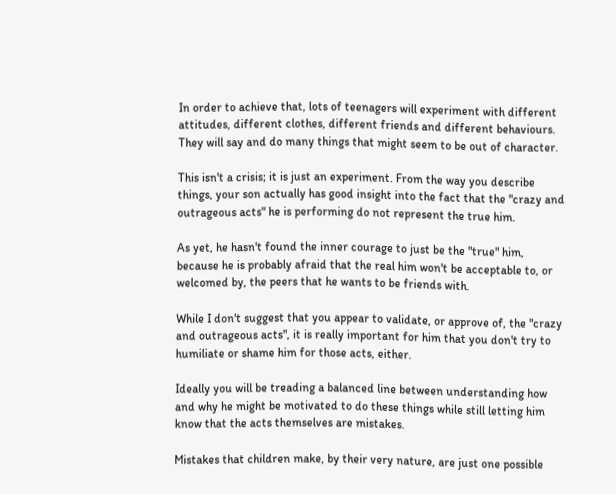In order to achieve that, lots of teenagers will experiment with different attitudes, different clothes, different friends and different behaviours. They will say and do many things that might seem to be out of character.

This isn't a crisis; it is just an experiment. From the way you describe things, your son actually has good insight into the fact that the "crazy and outrageous acts" he is performing do not represent the true him.

As yet, he hasn't found the inner courage to just be the "true" him, because he is probably afraid that the real him won't be acceptable to, or welcomed by, the peers that he wants to be friends with.

While I don't suggest that you appear to validate, or approve of, the "crazy and outrageous acts", it is really important for him that you don't try to humiliate or shame him for those acts, either.

Ideally you will be treading a balanced line between understanding how and why he might be motivated to do these things while still letting him know that the acts themselves are mistakes.

Mistakes that children make, by their very nature, are just one possible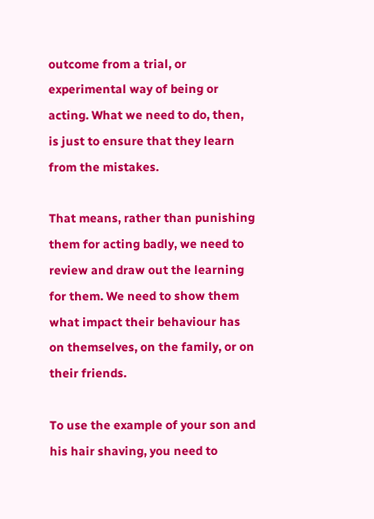outcome from a trial, or experimental way of being or acting. What we need to do, then, is just to ensure that they learn from the mistakes.

That means, rather than punishing them for acting badly, we need to review and draw out the learning for them. We need to show them what impact their behaviour has on themselves, on the family, or on their friends.

To use the example of your son and his hair shaving, you need to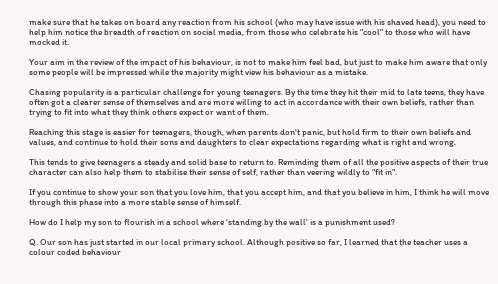make sure that he takes on board any reaction from his school (who may have issue with his shaved head), you need to help him notice the breadth of reaction on social media, from those who celebrate his "cool" to those who will have mocked it.

Your aim in the review of the impact of his behaviour, is not to make him feel bad, but just to make him aware that only some people will be impressed while the majority might view his behaviour as a mistake.

Chasing popularity is a particular challenge for young teenagers. By the time they hit their mid to late teens, they have often got a clearer sense of themselves and are more willing to act in accordance with their own beliefs, rather than trying to fit into what they think others expect or want of them.

Reaching this stage is easier for teenagers, though, when parents don't panic, but hold firm to their own beliefs and values, and continue to hold their sons and daughters to clear expectations regarding what is right and wrong.

This tends to give teenagers a steady and solid base to return to. Reminding them of all the positive aspects of their true character can also help them to stabilise their sense of self, rather than veering wildly to "fit in".

If you continue to show your son that you love him, that you accept him, and that you believe in him, I think he will move through this phase into a more stable sense of himself.

How do I help my son to flourish in a school where 'standing by the wall' is a punishment used?

Q. Our son has just started in our local primary school. Although positive so far, I learned that the teacher uses a colour coded behaviour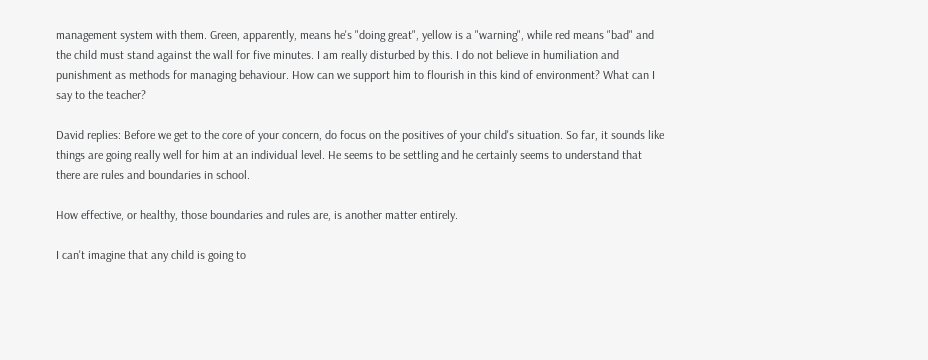management system with them. Green, apparently, means he's "doing great", yellow is a "warning", while red means "bad" and the child must stand against the wall for five minutes. I am really disturbed by this. I do not believe in humiliation and punishment as methods for managing behaviour. How can we support him to flourish in this kind of environment? What can I say to the teacher?

David replies: Before we get to the core of your concern, do focus on the positives of your child's situation. So far, it sounds like things are going really well for him at an individual level. He seems to be settling and he certainly seems to understand that there are rules and boundaries in school.

How effective, or healthy, those boundaries and rules are, is another matter entirely.

I can't imagine that any child is going to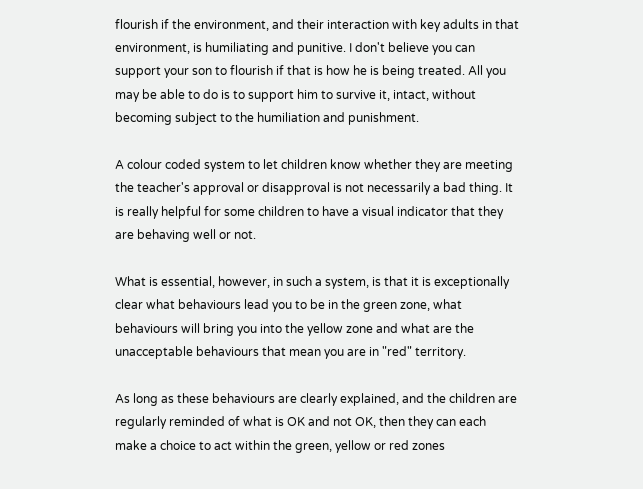flourish if the environment, and their interaction with key adults in that environment, is humiliating and punitive. I don't believe you can support your son to flourish if that is how he is being treated. All you may be able to do is to support him to survive it, intact, without becoming subject to the humiliation and punishment.

A colour coded system to let children know whether they are meeting the teacher's approval or disapproval is not necessarily a bad thing. It is really helpful for some children to have a visual indicator that they are behaving well or not.

What is essential, however, in such a system, is that it is exceptionally clear what behaviours lead you to be in the green zone, what behaviours will bring you into the yellow zone and what are the unacceptable behaviours that mean you are in "red" territory.

As long as these behaviours are clearly explained, and the children are regularly reminded of what is OK and not OK, then they can each make a choice to act within the green, yellow or red zones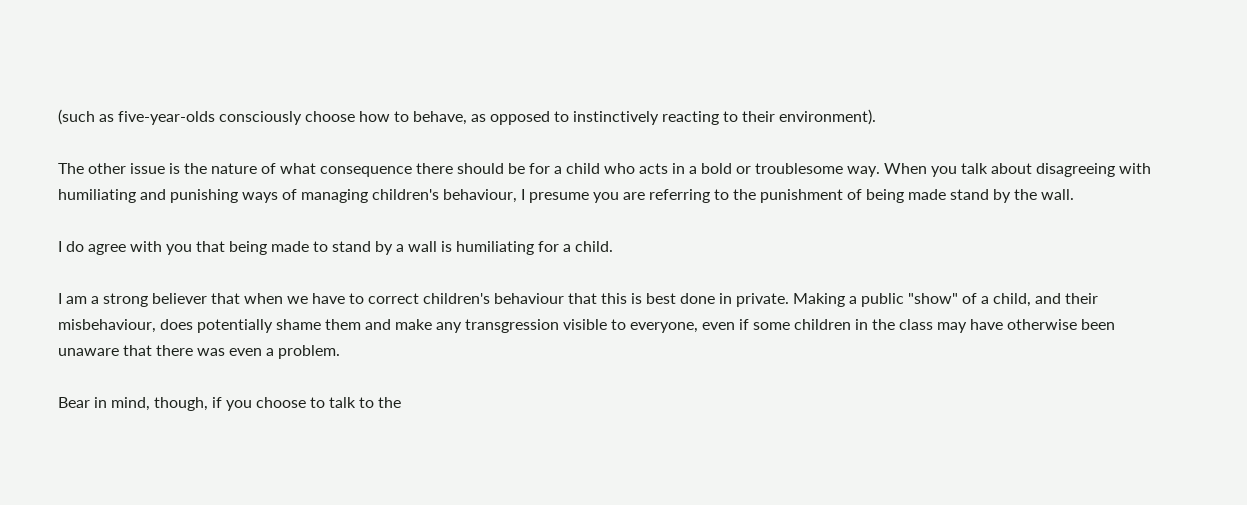(such as five-year-olds consciously choose how to behave, as opposed to instinctively reacting to their environment).

The other issue is the nature of what consequence there should be for a child who acts in a bold or troublesome way. When you talk about disagreeing with humiliating and punishing ways of managing children's behaviour, I presume you are referring to the punishment of being made stand by the wall.

I do agree with you that being made to stand by a wall is humiliating for a child.

I am a strong believer that when we have to correct children's behaviour that this is best done in private. Making a public "show" of a child, and their misbehaviour, does potentially shame them and make any transgression visible to everyone, even if some children in the class may have otherwise been unaware that there was even a problem.

Bear in mind, though, if you choose to talk to the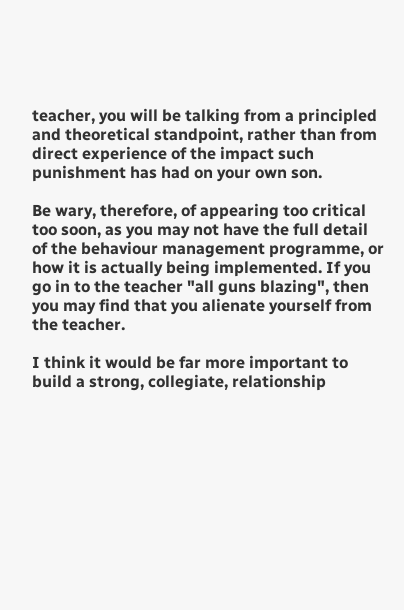teacher, you will be talking from a principled and theoretical standpoint, rather than from direct experience of the impact such punishment has had on your own son.

Be wary, therefore, of appearing too critical too soon, as you may not have the full detail of the behaviour management programme, or how it is actually being implemented. If you go in to the teacher "all guns blazing", then you may find that you alienate yourself from the teacher.

I think it would be far more important to build a strong, collegiate, relationship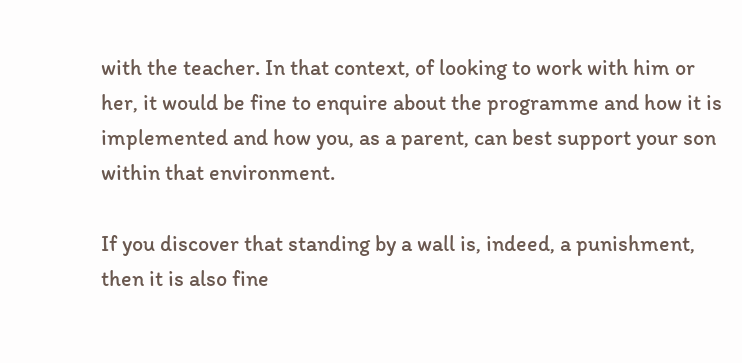with the teacher. In that context, of looking to work with him or her, it would be fine to enquire about the programme and how it is implemented and how you, as a parent, can best support your son within that environment.

If you discover that standing by a wall is, indeed, a punishment, then it is also fine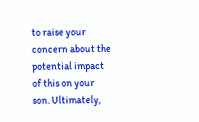to raise your concern about the potential impact of this on your son. Ultimately,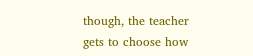though, the teacher gets to choose how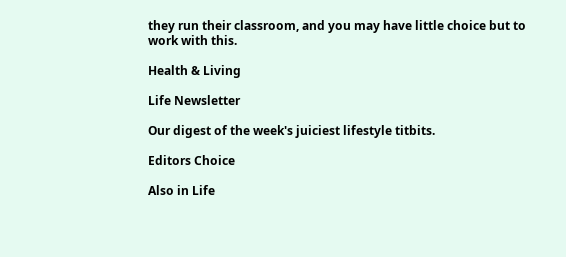they run their classroom, and you may have little choice but to work with this.

Health & Living

Life Newsletter

Our digest of the week's juiciest lifestyle titbits.

Editors Choice

Also in Life